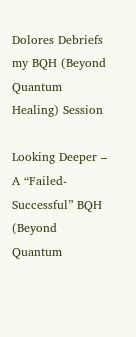Dolores Debriefs my BQH (Beyond Quantum Healing) Session

Looking Deeper – A “Failed-Successful” BQH (Beyond Quantum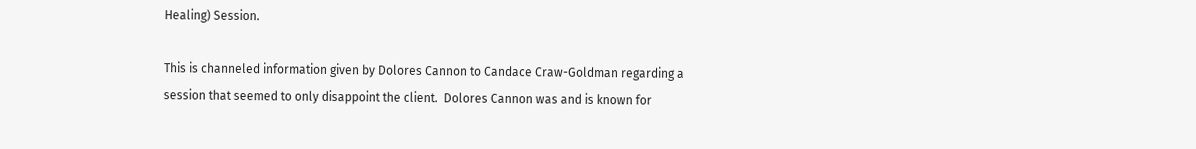Healing) Session.

This is channeled information given by Dolores Cannon to Candace Craw-Goldman regarding a session that seemed to only disappoint the client.  Dolores Cannon was and is known for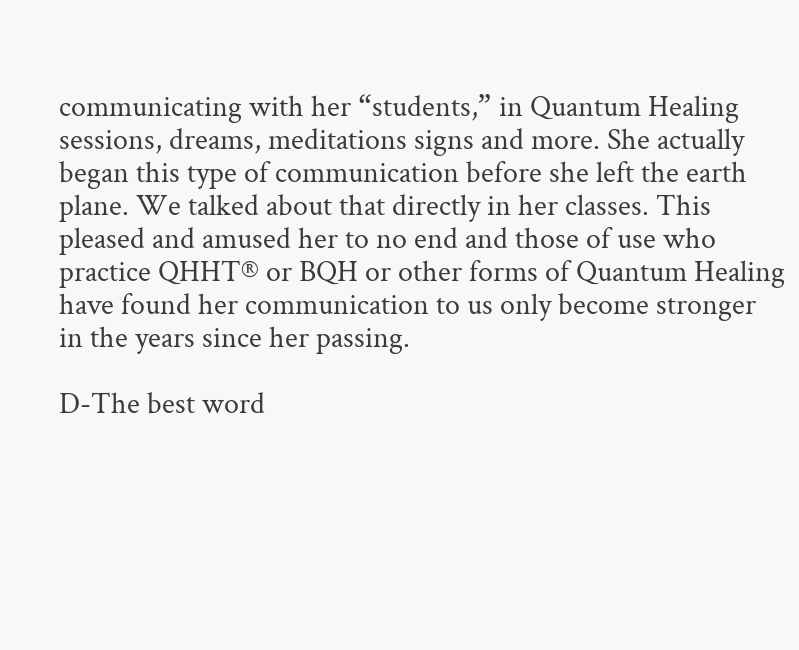communicating with her “students,” in Quantum Healing sessions, dreams, meditations signs and more. She actually began this type of communication before she left the earth plane. We talked about that directly in her classes. This pleased and amused her to no end and those of use who practice QHHT® or BQH or other forms of Quantum Healing have found her communication to us only become stronger in the years since her passing.

D-The best word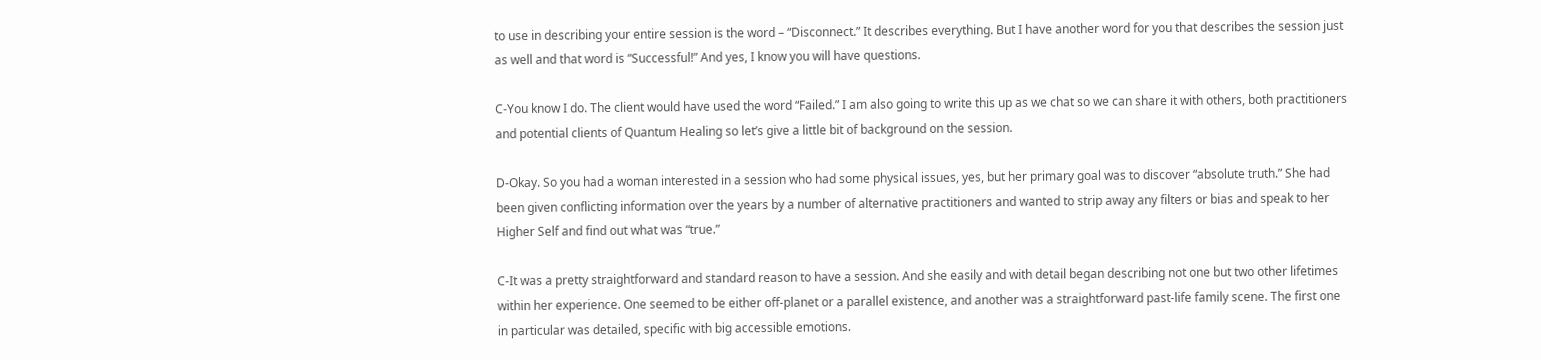to use in describing your entire session is the word – “Disconnect.” It describes everything. But I have another word for you that describes the session just as well and that word is “Successful!” And yes, I know you will have questions.

C-You know I do. The client would have used the word “Failed.” I am also going to write this up as we chat so we can share it with others, both practitioners and potential clients of Quantum Healing so let’s give a little bit of background on the session.

D-Okay. So you had a woman interested in a session who had some physical issues, yes, but her primary goal was to discover “absolute truth.” She had been given conflicting information over the years by a number of alternative practitioners and wanted to strip away any filters or bias and speak to her Higher Self and find out what was “true.”

C-It was a pretty straightforward and standard reason to have a session. And she easily and with detail began describing not one but two other lifetimes within her experience. One seemed to be either off-planet or a parallel existence, and another was a straightforward past-life family scene. The first one in particular was detailed, specific with big accessible emotions.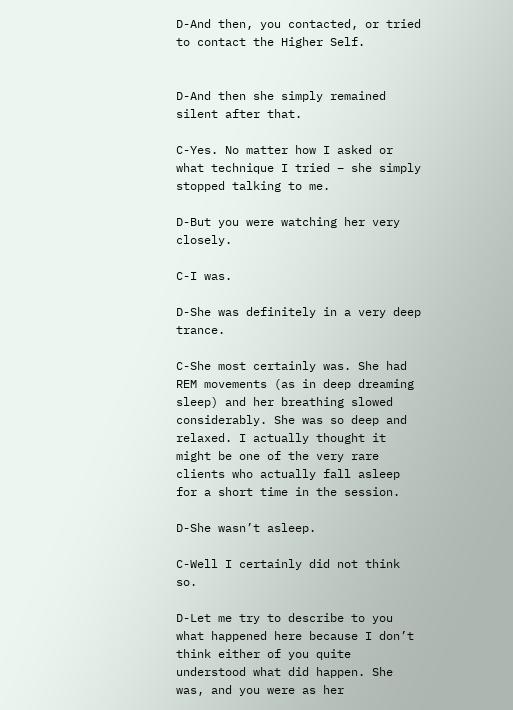D-And then, you contacted, or tried to contact the Higher Self.


D-And then she simply remained silent after that.

C-Yes. No matter how I asked or what technique I tried – she simply stopped talking to me.

D-But you were watching her very closely.

C-I was.

D-She was definitely in a very deep trance.

C-She most certainly was. She had REM movements (as in deep dreaming sleep) and her breathing slowed considerably. She was so deep and relaxed. I actually thought it might be one of the very rare clients who actually fall asleep for a short time in the session.

D-She wasn’t asleep.

C-Well I certainly did not think so.

D-Let me try to describe to you what happened here because I don’t think either of you quite understood what did happen. She was, and you were as her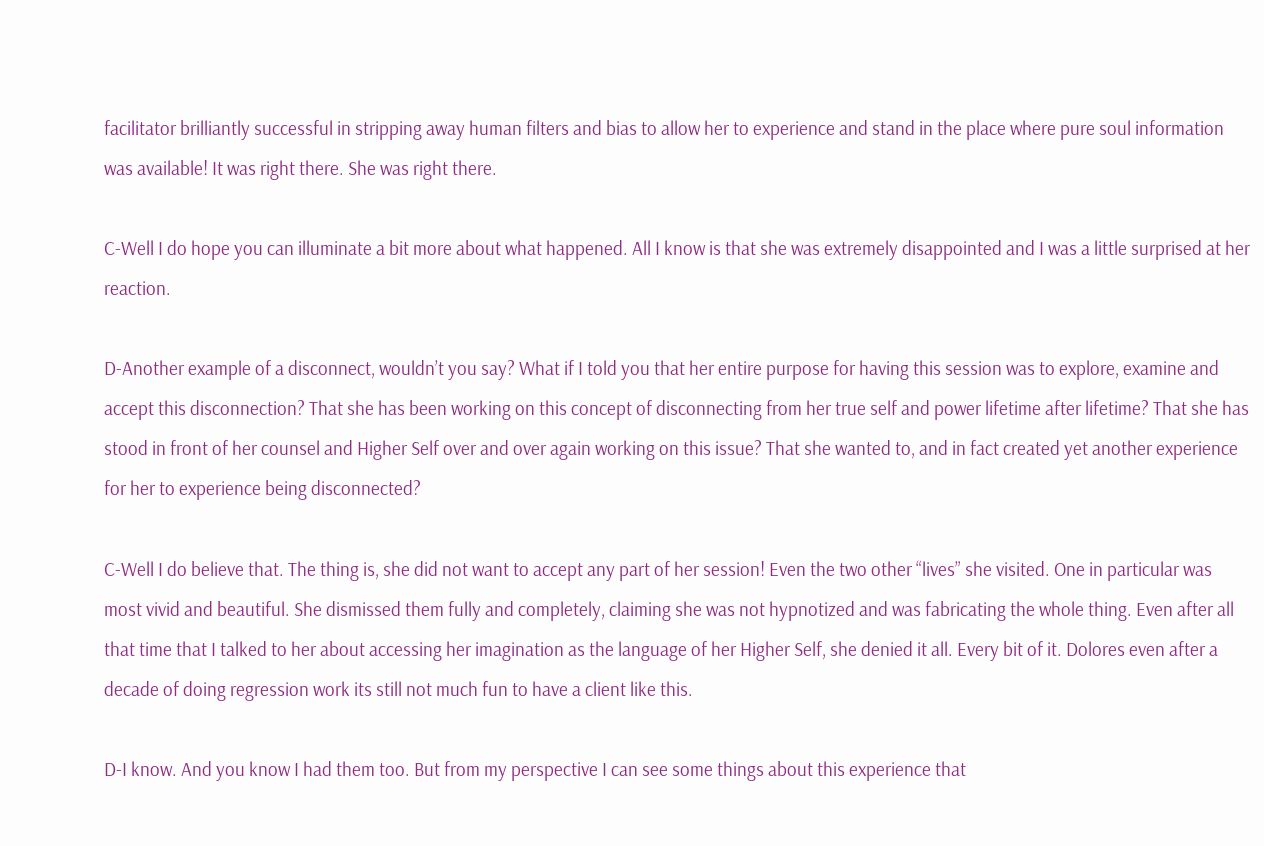facilitator brilliantly successful in stripping away human filters and bias to allow her to experience and stand in the place where pure soul information was available! It was right there. She was right there.

C-Well I do hope you can illuminate a bit more about what happened. All I know is that she was extremely disappointed and I was a little surprised at her reaction.

D-Another example of a disconnect, wouldn’t you say? What if I told you that her entire purpose for having this session was to explore, examine and accept this disconnection? That she has been working on this concept of disconnecting from her true self and power lifetime after lifetime? That she has stood in front of her counsel and Higher Self over and over again working on this issue? That she wanted to, and in fact created yet another experience for her to experience being disconnected?

C-Well I do believe that. The thing is, she did not want to accept any part of her session! Even the two other “lives” she visited. One in particular was most vivid and beautiful. She dismissed them fully and completely, claiming she was not hypnotized and was fabricating the whole thing. Even after all that time that I talked to her about accessing her imagination as the language of her Higher Self, she denied it all. Every bit of it. Dolores even after a decade of doing regression work its still not much fun to have a client like this.

D-I know. And you know I had them too. But from my perspective I can see some things about this experience that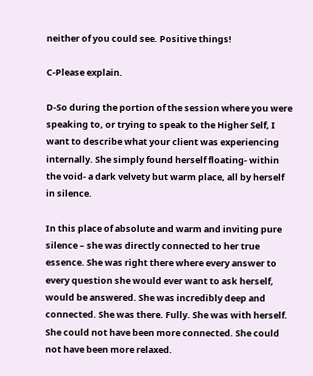neither of you could see. Positive things!

C-Please explain.

D-So during the portion of the session where you were speaking to, or trying to speak to the Higher Self, I want to describe what your client was experiencing internally. She simply found herself floating- within the void- a dark velvety but warm place, all by herself in silence.

In this place of absolute and warm and inviting pure silence – she was directly connected to her true essence. She was right there where every answer to every question she would ever want to ask herself, would be answered. She was incredibly deep and connected. She was there. Fully. She was with herself. She could not have been more connected. She could not have been more relaxed.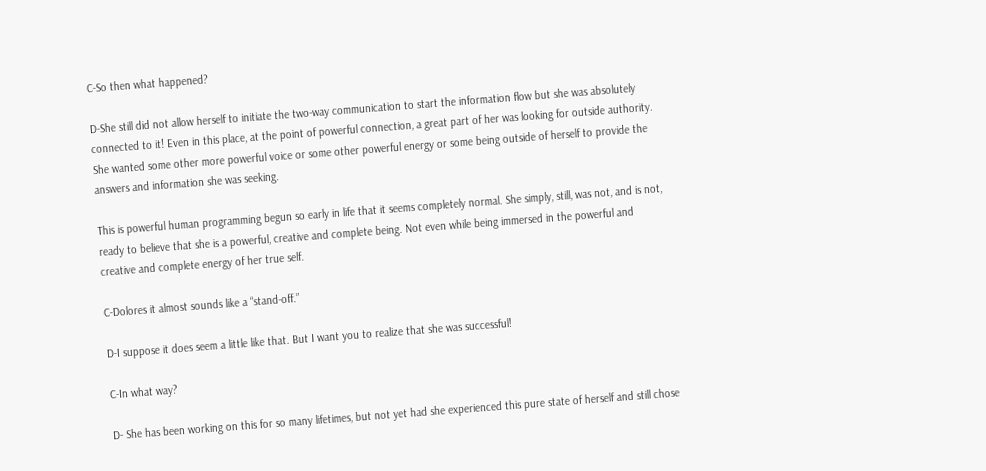C-So then what happened?

D-She still did not allow herself to initiate the two-way communication to start the information flow but she was absolutely connected to it! Even in this place, at the point of powerful connection, a great part of her was looking for outside authority. She wanted some other more powerful voice or some other powerful energy or some being outside of herself to provide the answers and information she was seeking.

This is powerful human programming begun so early in life that it seems completely normal. She simply, still, was not, and is not, ready to believe that she is a powerful, creative and complete being. Not even while being immersed in the powerful and creative and complete energy of her true self.

C-Dolores it almost sounds like a “stand-off.”

D-I suppose it does seem a little like that. But I want you to realize that she was successful!

C-In what way?

D- She has been working on this for so many lifetimes, but not yet had she experienced this pure state of herself and still chose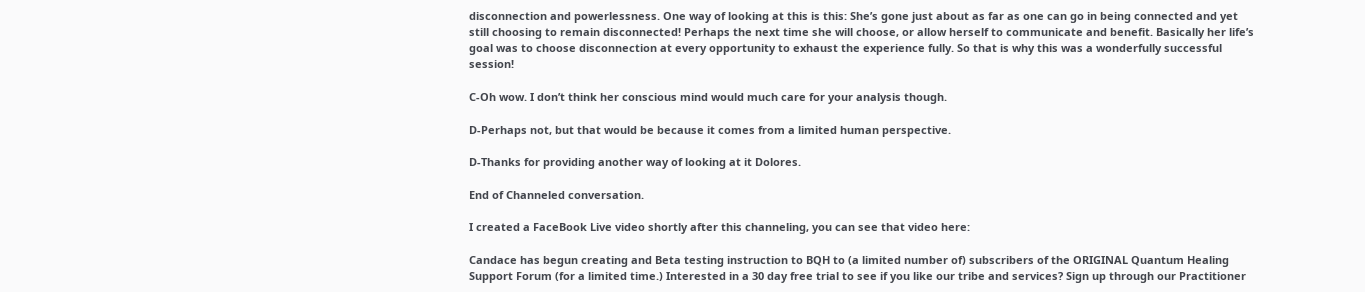disconnection and powerlessness. One way of looking at this is this: She’s gone just about as far as one can go in being connected and yet still choosing to remain disconnected! Perhaps the next time she will choose, or allow herself to communicate and benefit. Basically her life’s goal was to choose disconnection at every opportunity to exhaust the experience fully. So that is why this was a wonderfully successful session!

C-Oh wow. I don’t think her conscious mind would much care for your analysis though.

D-Perhaps not, but that would be because it comes from a limited human perspective.

D-Thanks for providing another way of looking at it Dolores.

End of Channeled conversation.

I created a FaceBook Live video shortly after this channeling, you can see that video here:

Candace has begun creating and Beta testing instruction to BQH to (a limited number of) subscribers of the ORIGINAL Quantum Healing Support Forum (for a limited time.) Interested in a 30 day free trial to see if you like our tribe and services? Sign up through our Practitioner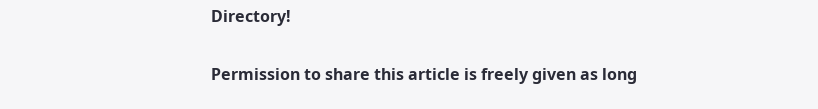Directory!

Permission to share this article is freely given as long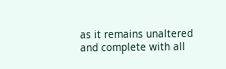as it remains unaltered and complete with all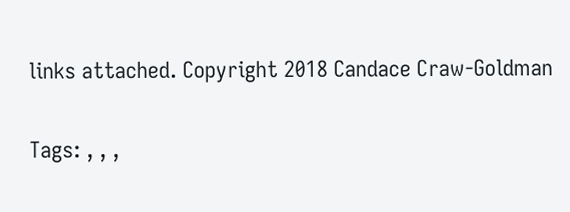links attached. Copyright 2018 Candace Craw-Goldman

Tags: , , ,